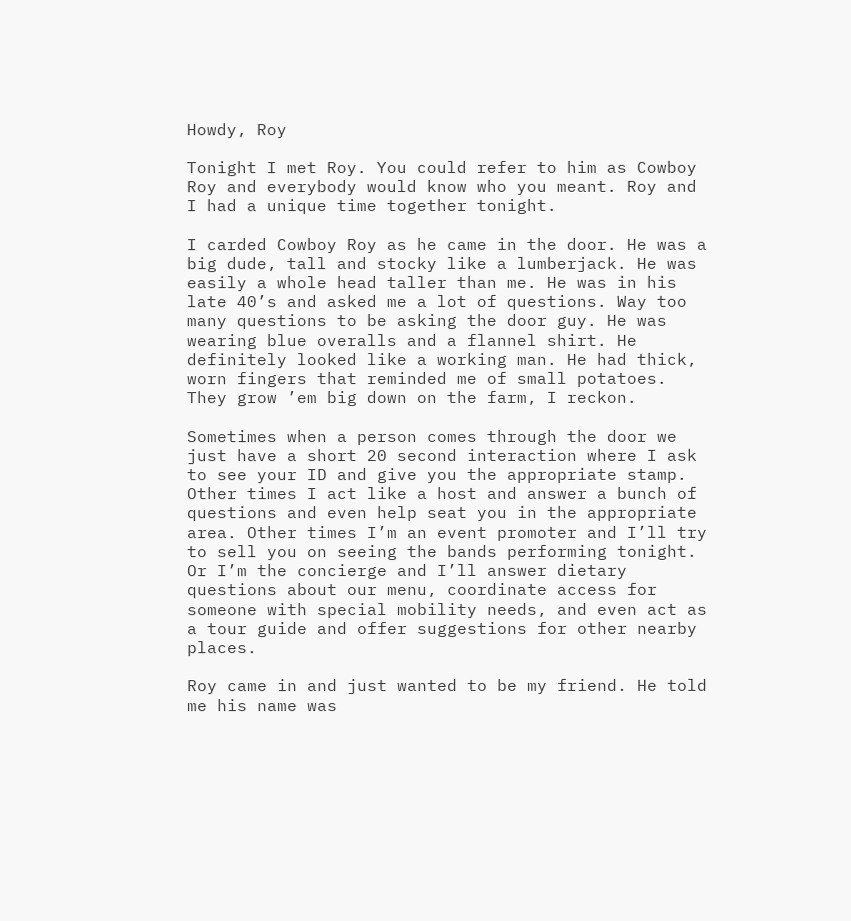Howdy, Roy

Tonight I met Roy. You could refer to him as Cowboy Roy and everybody would know who you meant. Roy and I had a unique time together tonight.

I carded Cowboy Roy as he came in the door. He was a big dude, tall and stocky like a lumberjack. He was easily a whole head taller than me. He was in his late 40’s and asked me a lot of questions. Way too many questions to be asking the door guy. He was wearing blue overalls and a flannel shirt. He definitely looked like a working man. He had thick, worn fingers that reminded me of small potatoes. They grow ’em big down on the farm, I reckon.

Sometimes when a person comes through the door we just have a short 20 second interaction where I ask to see your ID and give you the appropriate stamp. Other times I act like a host and answer a bunch of questions and even help seat you in the appropriate area. Other times I’m an event promoter and I’ll try to sell you on seeing the bands performing tonight. Or I’m the concierge and I’ll answer dietary questions about our menu, coordinate access for someone with special mobility needs, and even act as a tour guide and offer suggestions for other nearby places.

Roy came in and just wanted to be my friend. He told me his name was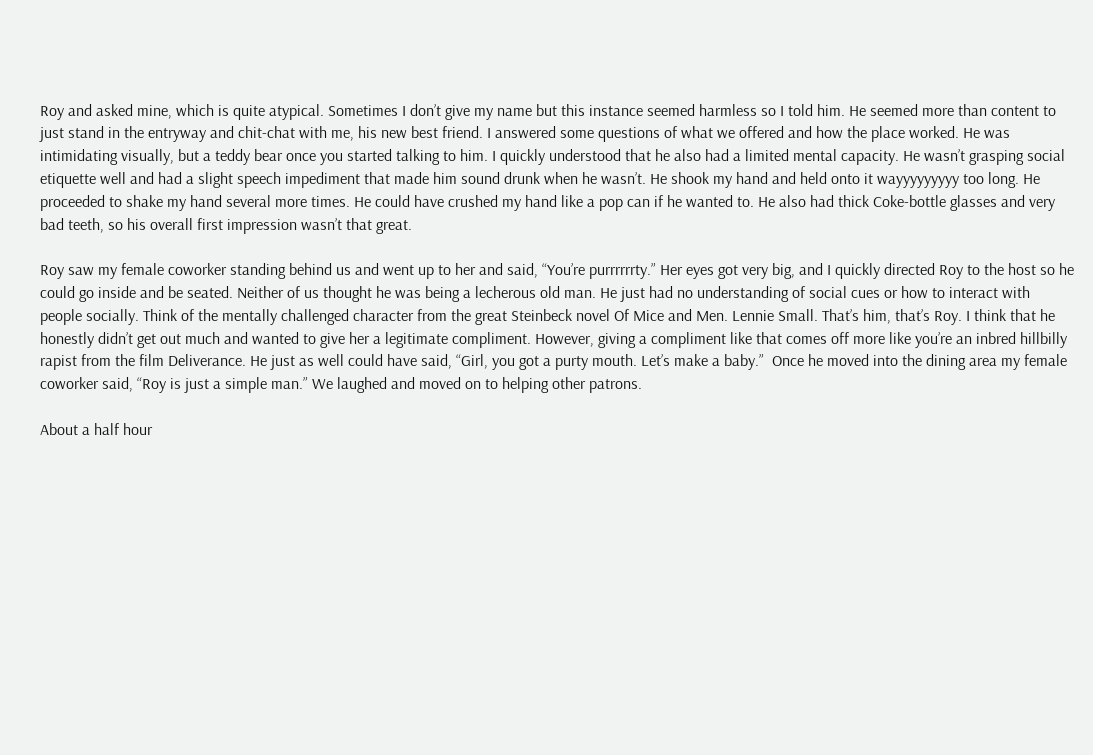Roy and asked mine, which is quite atypical. Sometimes I don’t give my name but this instance seemed harmless so I told him. He seemed more than content to just stand in the entryway and chit-chat with me, his new best friend. I answered some questions of what we offered and how the place worked. He was intimidating visually, but a teddy bear once you started talking to him. I quickly understood that he also had a limited mental capacity. He wasn’t grasping social etiquette well and had a slight speech impediment that made him sound drunk when he wasn’t. He shook my hand and held onto it wayyyyyyyyy too long. He proceeded to shake my hand several more times. He could have crushed my hand like a pop can if he wanted to. He also had thick Coke-bottle glasses and very bad teeth, so his overall first impression wasn’t that great.

Roy saw my female coworker standing behind us and went up to her and said, “You’re purrrrrrty.” Her eyes got very big, and I quickly directed Roy to the host so he could go inside and be seated. Neither of us thought he was being a lecherous old man. He just had no understanding of social cues or how to interact with people socially. Think of the mentally challenged character from the great Steinbeck novel Of Mice and Men. Lennie Small. That’s him, that’s Roy. I think that he honestly didn’t get out much and wanted to give her a legitimate compliment. However, giving a compliment like that comes off more like you’re an inbred hillbilly rapist from the film Deliverance. He just as well could have said, “Girl, you got a purty mouth. Let’s make a baby.”  Once he moved into the dining area my female coworker said, “Roy is just a simple man.” We laughed and moved on to helping other patrons.

About a half hour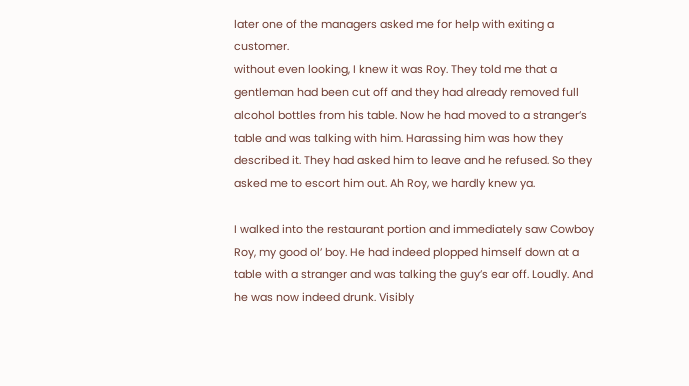later one of the managers asked me for help with exiting a customer.
without even looking, I knew it was Roy. They told me that a gentleman had been cut off and they had already removed full alcohol bottles from his table. Now he had moved to a stranger’s table and was talking with him. Harassing him was how they described it. They had asked him to leave and he refused. So they asked me to escort him out. Ah Roy, we hardly knew ya.

I walked into the restaurant portion and immediately saw Cowboy Roy, my good ol’ boy. He had indeed plopped himself down at a table with a stranger and was talking the guy’s ear off. Loudly. And he was now indeed drunk. Visibly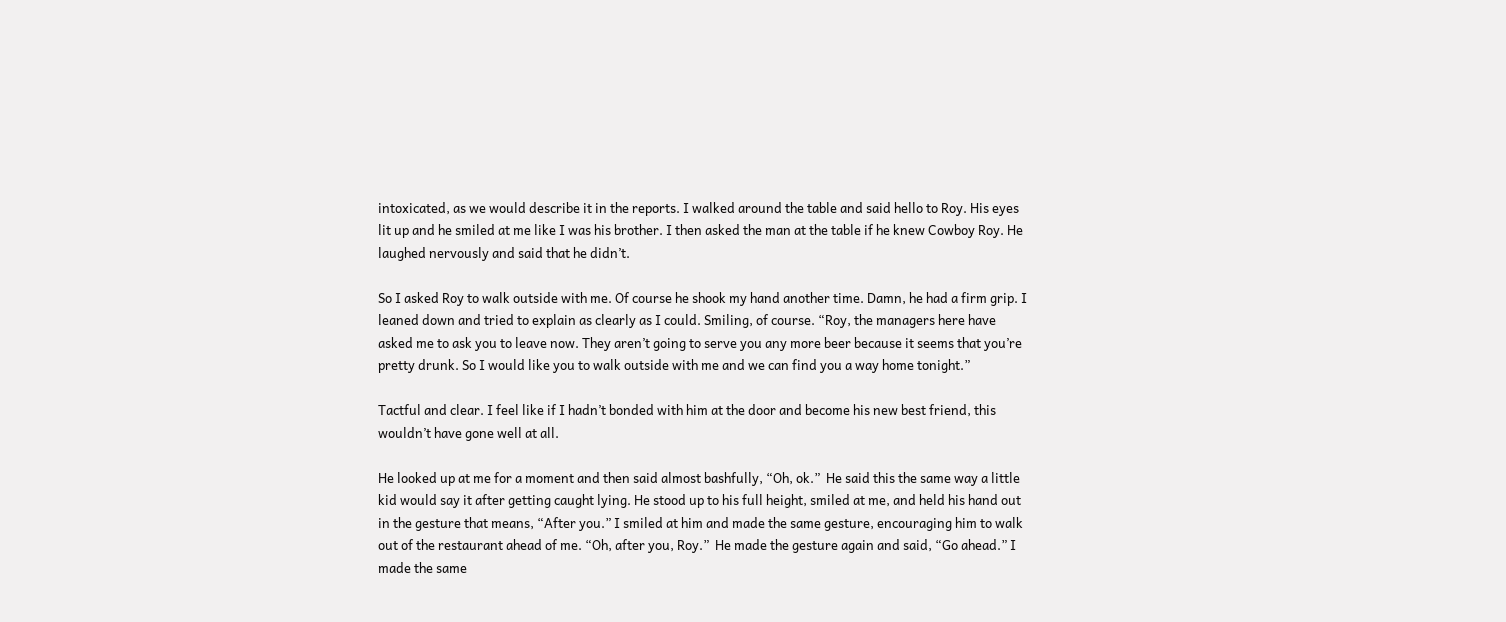intoxicated, as we would describe it in the reports. I walked around the table and said hello to Roy. His eyes lit up and he smiled at me like I was his brother. I then asked the man at the table if he knew Cowboy Roy. He laughed nervously and said that he didn’t.

So I asked Roy to walk outside with me. Of course he shook my hand another time. Damn, he had a firm grip. I leaned down and tried to explain as clearly as I could. Smiling, of course. “Roy, the managers here have asked me to ask you to leave now. They aren’t going to serve you any more beer because it seems that you’re pretty drunk. So I would like you to walk outside with me and we can find you a way home tonight.”

Tactful and clear. I feel like if I hadn’t bonded with him at the door and become his new best friend, this wouldn’t have gone well at all.

He looked up at me for a moment and then said almost bashfully, “Oh, ok.”  He said this the same way a little kid would say it after getting caught lying. He stood up to his full height, smiled at me, and held his hand out in the gesture that means, “After you.” I smiled at him and made the same gesture, encouraging him to walk out of the restaurant ahead of me. “Oh, after you, Roy.”  He made the gesture again and said, “Go ahead.” I made the same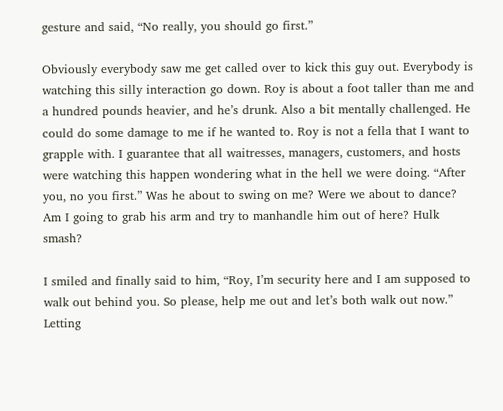gesture and said, “No really, you should go first.”

Obviously everybody saw me get called over to kick this guy out. Everybody is watching this silly interaction go down. Roy is about a foot taller than me and a hundred pounds heavier, and he’s drunk. Also a bit mentally challenged. He could do some damage to me if he wanted to. Roy is not a fella that I want to grapple with. I guarantee that all waitresses, managers, customers, and hosts were watching this happen wondering what in the hell we were doing. “After you, no you first.” Was he about to swing on me? Were we about to dance? Am I going to grab his arm and try to manhandle him out of here? Hulk smash?

I smiled and finally said to him, “Roy, I’m security here and I am supposed to walk out behind you. So please, help me out and let’s both walk out now.” Letting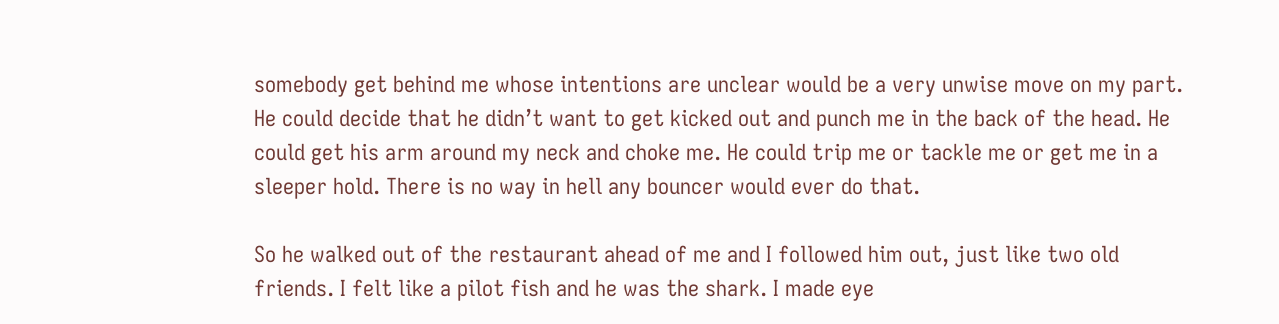somebody get behind me whose intentions are unclear would be a very unwise move on my part. He could decide that he didn’t want to get kicked out and punch me in the back of the head. He could get his arm around my neck and choke me. He could trip me or tackle me or get me in a sleeper hold. There is no way in hell any bouncer would ever do that.

So he walked out of the restaurant ahead of me and I followed him out, just like two old friends. I felt like a pilot fish and he was the shark. I made eye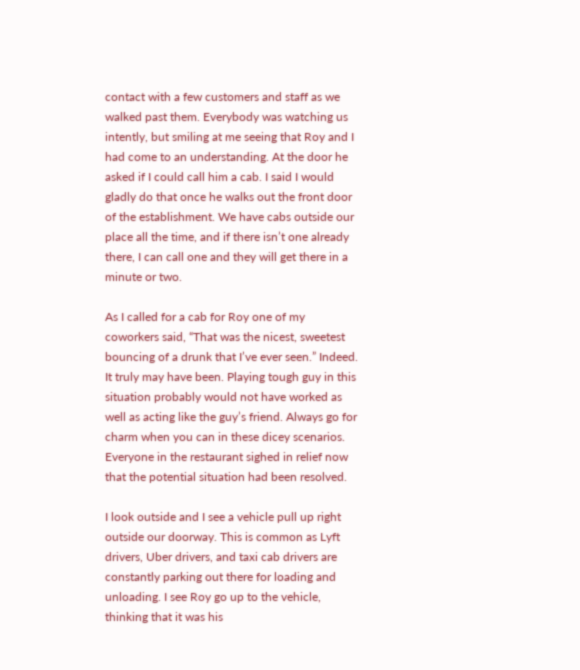contact with a few customers and staff as we walked past them. Everybody was watching us intently, but smiling at me seeing that Roy and I had come to an understanding. At the door he asked if I could call him a cab. I said I would gladly do that once he walks out the front door of the establishment. We have cabs outside our place all the time, and if there isn’t one already there, I can call one and they will get there in a minute or two.

As I called for a cab for Roy one of my coworkers said, “That was the nicest, sweetest bouncing of a drunk that I’ve ever seen.” Indeed. It truly may have been. Playing tough guy in this situation probably would not have worked as well as acting like the guy’s friend. Always go for charm when you can in these dicey scenarios. Everyone in the restaurant sighed in relief now that the potential situation had been resolved.

I look outside and I see a vehicle pull up right outside our doorway. This is common as Lyft drivers, Uber drivers, and taxi cab drivers are constantly parking out there for loading and unloading. I see Roy go up to the vehicle, thinking that it was his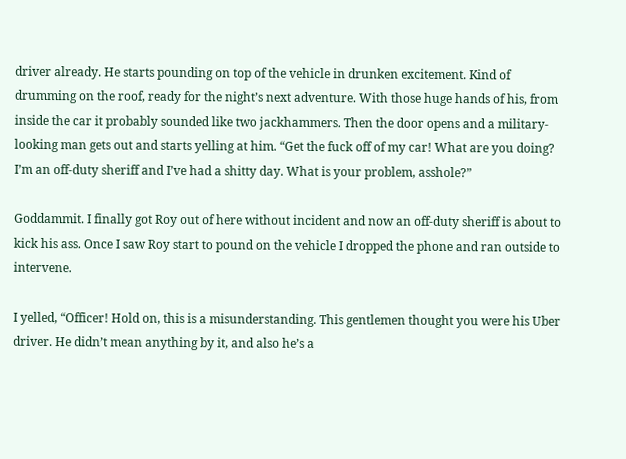driver already. He starts pounding on top of the vehicle in drunken excitement. Kind of drumming on the roof, ready for the night’s next adventure. With those huge hands of his, from inside the car it probably sounded like two jackhammers. Then the door opens and a military-looking man gets out and starts yelling at him. “Get the fuck off of my car! What are you doing? I’m an off-duty sheriff and I’ve had a shitty day. What is your problem, asshole?”

Goddammit. I finally got Roy out of here without incident and now an off-duty sheriff is about to kick his ass. Once I saw Roy start to pound on the vehicle I dropped the phone and ran outside to intervene.

I yelled, “Officer! Hold on, this is a misunderstanding. This gentlemen thought you were his Uber driver. He didn’t mean anything by it, and also he’s a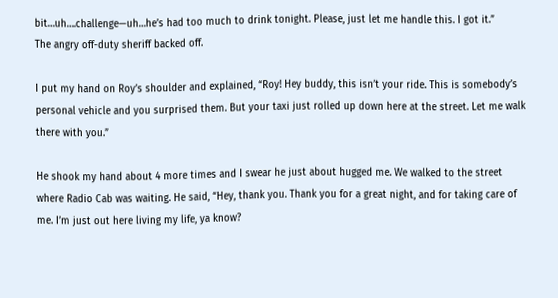bit…uh….challenge—uh…he’s had too much to drink tonight. Please, just let me handle this. I got it.”
The angry off-duty sheriff backed off.

I put my hand on Roy’s shoulder and explained, “Roy! Hey buddy, this isn’t your ride. This is somebody’s personal vehicle and you surprised them. But your taxi just rolled up down here at the street. Let me walk there with you.”

He shook my hand about 4 more times and I swear he just about hugged me. We walked to the street where Radio Cab was waiting. He said, “Hey, thank you. Thank you for a great night, and for taking care of me. I’m just out here living my life, ya know?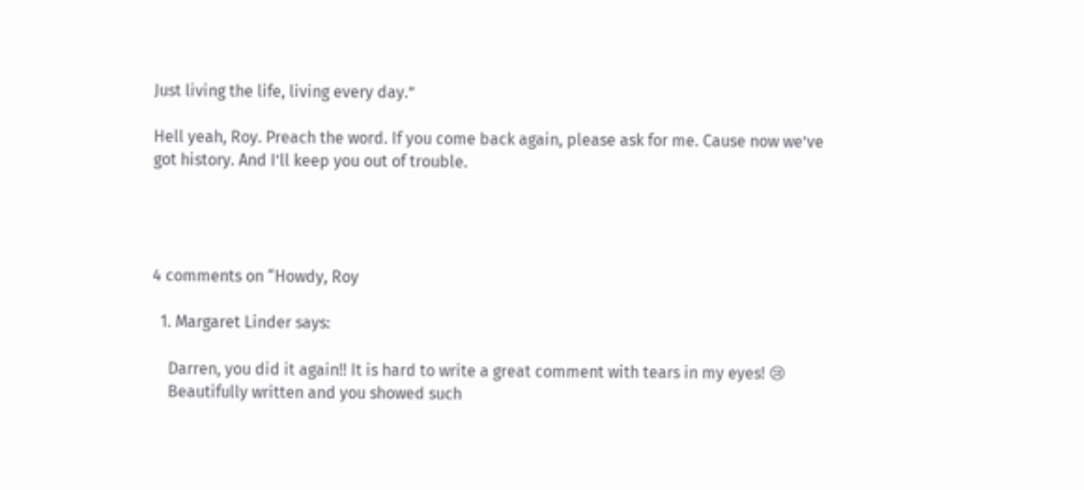Just living the life, living every day.”

Hell yeah, Roy. Preach the word. If you come back again, please ask for me. Cause now we’ve got history. And I’ll keep you out of trouble.




4 comments on “Howdy, Roy

  1. Margaret Linder says:

    Darren, you did it again!! It is hard to write a great comment with tears in my eyes! 😢
    Beautifully written and you showed such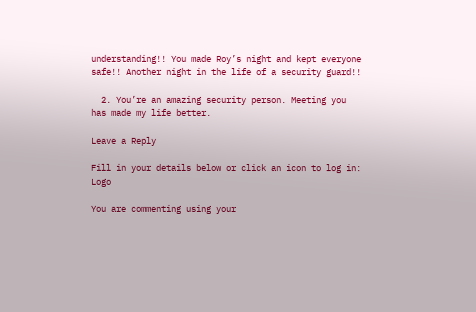understanding!! You made Roy’s night and kept everyone safe!! Another night in the life of a security guard!!

  2. You’re an amazing security person. Meeting you has made my life better.

Leave a Reply

Fill in your details below or click an icon to log in: Logo

You are commenting using your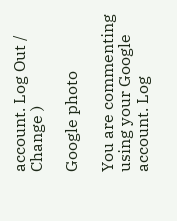account. Log Out /  Change )

Google photo

You are commenting using your Google account. Log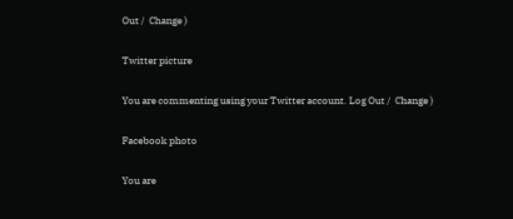Out /  Change )

Twitter picture

You are commenting using your Twitter account. Log Out /  Change )

Facebook photo

You are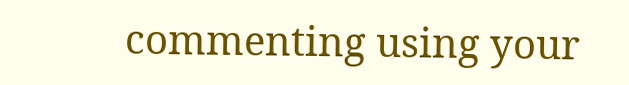commenting using your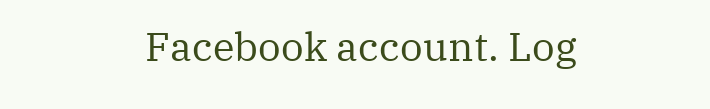Facebook account. Log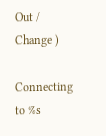Out /  Change )

Connecting to %s